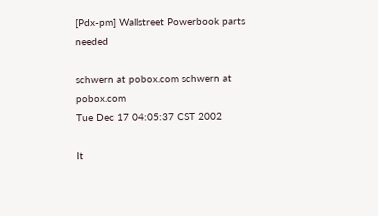[Pdx-pm] Wallstreet Powerbook parts needed

schwern at pobox.com schwern at pobox.com
Tue Dec 17 04:05:37 CST 2002

It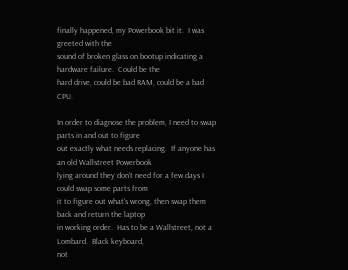finally happened, my Powerbook bit it.  I was greeted with the
sound of broken glass on bootup indicating a hardware failure.  Could be the
hard drive, could be bad RAM, could be a bad CPU.

In order to diagnose the problem, I need to swap parts in and out to figure
out exactly what needs replacing.  If anyone has an old Wallstreet Powerbook
lying around they don't need for a few days I could swap some parts from
it to figure out what's wrong, then swap them back and return the laptop
in working order.  Has to be a Wallstreet, not a Lombard.  Black keyboard,
not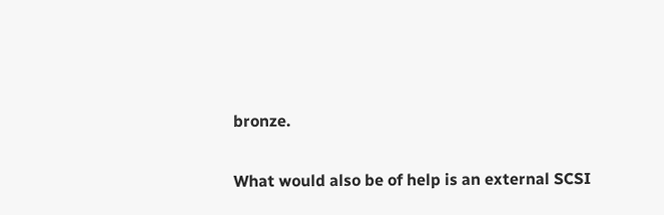bronze.

What would also be of help is an external SCSI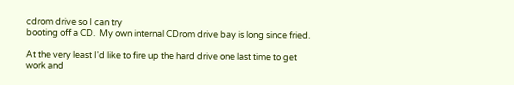cdrom drive so I can try
booting off a CD.  My own internal CDrom drive bay is long since fried.

At the very least I'd like to fire up the hard drive one last time to get
work and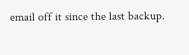email off it since the last backup.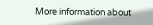More information about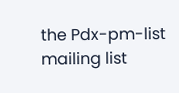the Pdx-pm-list mailing list